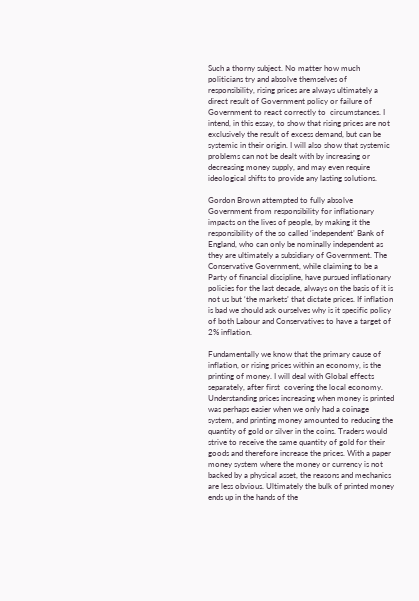Such a thorny subject. No matter how much politicians try and absolve themselves of responsibility, rising prices are always ultimately a direct result of Government policy or failure of Government to react correctly to  circumstances. I intend, in this essay, to show that rising prices are not exclusively the result of excess demand, but can be systemic in their origin. I will also show that systemic problems can not be dealt with by increasing or decreasing money supply, and may even require ideological shifts to provide any lasting solutions.

Gordon Brown attempted to fully absolve Government from responsibility for inflationary impacts on the lives of people, by making it the responsibility of the so called ‘independent’ Bank of England, who can only be nominally independent as they are ultimately a subsidiary of Government. The Conservative Government, while claiming to be a Party of financial discipline, have pursued inflationary policies for the last decade, always on the basis of it is not us but ‘the markets’ that dictate prices. If inflation is bad we should ask ourselves why is it specific policy of both Labour and Conservatives to have a target of 2% inflation.

Fundamentally we know that the primary cause of inflation, or rising prices within an economy, is the printing of money. I will deal with Global effects separately, after first  covering the local economy. Understanding prices increasing when money is printed was perhaps easier when we only had a coinage system, and printing money amounted to reducing the quantity of gold or silver in the coins. Traders would strive to receive the same quantity of gold for their goods and therefore increase the prices. With a paper money system where the money or currency is not backed by a physical asset, the reasons and mechanics are less obvious. Ultimately the bulk of printed money ends up in the hands of the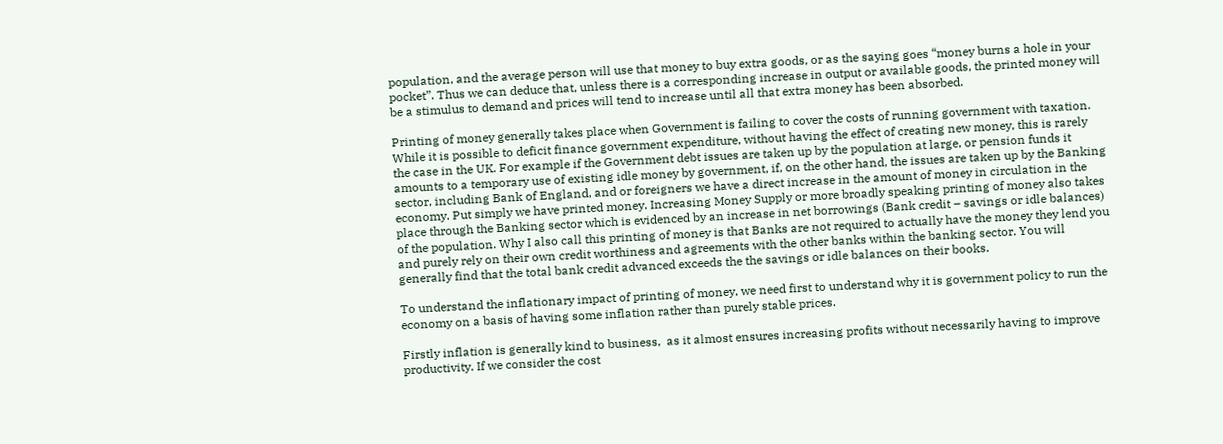population, and the average person will use that money to buy extra goods, or as the saying goes “money burns a hole in your pocket”. Thus we can deduce that, unless there is a corresponding increase in output or available goods, the printed money will be a stimulus to demand and prices will tend to increase until all that extra money has been absorbed.

Printing of money generally takes place when Government is failing to cover the costs of running government with taxation. While it is possible to deficit finance government expenditure, without having the effect of creating new money, this is rarely the case in the UK. For example if the Government debt issues are taken up by the population at large, or pension funds it amounts to a temporary use of existing idle money by government, if, on the other hand, the issues are taken up by the Banking sector, including Bank of England, and or foreigners we have a direct increase in the amount of money in circulation in the economy. Put simply we have printed money. Increasing Money Supply or more broadly speaking printing of money also takes place through the Banking sector which is evidenced by an increase in net borrowings (Bank credit – savings or idle balances) of the population. Why I also call this printing of money is that Banks are not required to actually have the money they lend you and purely rely on their own credit worthiness and agreements with the other banks within the banking sector. You will generally find that the total bank credit advanced exceeds the the savings or idle balances on their books.

To understand the inflationary impact of printing of money, we need first to understand why it is government policy to run the economy on a basis of having some inflation rather than purely stable prices.

Firstly inflation is generally kind to business,  as it almost ensures increasing profits without necessarily having to improve productivity. If we consider the cost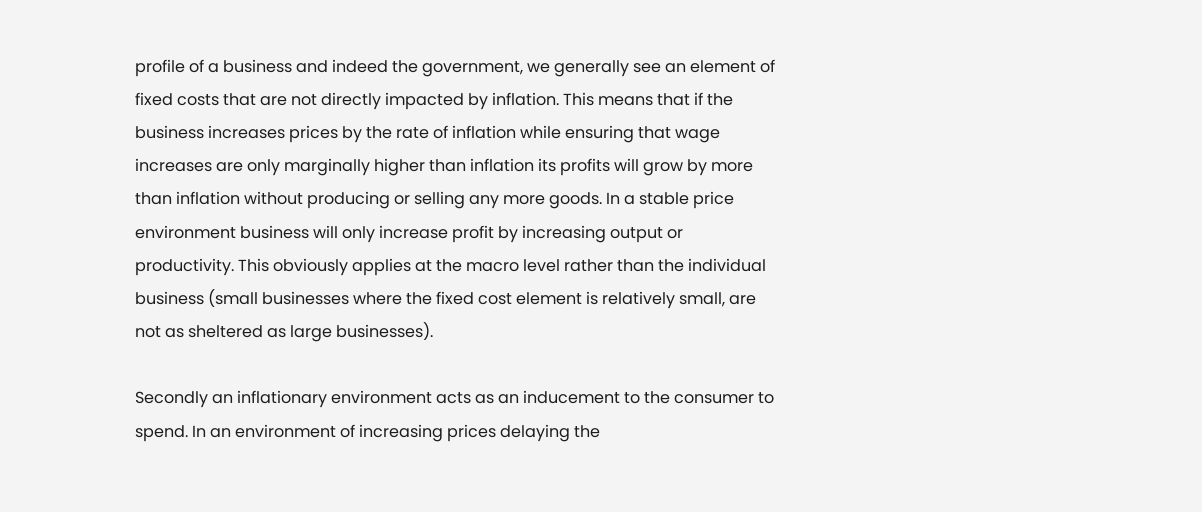profile of a business and indeed the government, we generally see an element of fixed costs that are not directly impacted by inflation. This means that if the business increases prices by the rate of inflation while ensuring that wage increases are only marginally higher than inflation its profits will grow by more than inflation without producing or selling any more goods. In a stable price environment business will only increase profit by increasing output or productivity. This obviously applies at the macro level rather than the individual business (small businesses where the fixed cost element is relatively small, are not as sheltered as large businesses).

Secondly an inflationary environment acts as an inducement to the consumer to spend. In an environment of increasing prices delaying the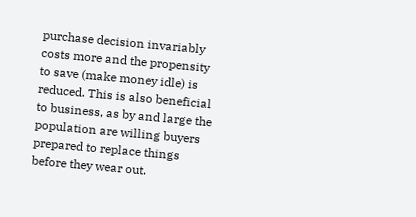purchase decision invariably costs more and the propensity to save (make money idle) is reduced. This is also beneficial to business, as by and large the population are willing buyers prepared to replace things before they wear out.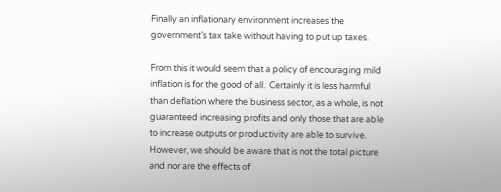Finally an inflationary environment increases the government’s tax take without having to put up taxes.

From this it would seem that a policy of encouraging mild inflation is for the good of all.  Certainly it is less harmful than deflation where the business sector, as a whole, is not guaranteed increasing profits and only those that are able to increase outputs or productivity are able to survive. However, we should be aware that is not the total picture and nor are the effects of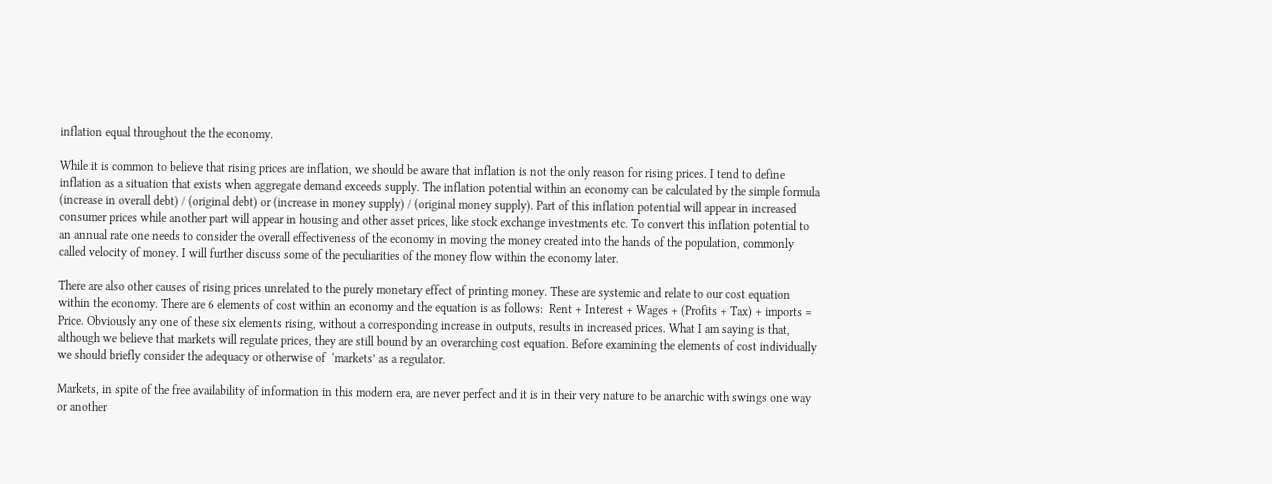inflation equal throughout the the economy.

While it is common to believe that rising prices are inflation, we should be aware that inflation is not the only reason for rising prices. I tend to define inflation as a situation that exists when aggregate demand exceeds supply. The inflation potential within an economy can be calculated by the simple formula (increase in overall debt) / (original debt) or (increase in money supply) / (original money supply). Part of this inflation potential will appear in increased consumer prices while another part will appear in housing and other asset prices, like stock exchange investments etc. To convert this inflation potential to an annual rate one needs to consider the overall effectiveness of the economy in moving the money created into the hands of the population, commonly called velocity of money. I will further discuss some of the peculiarities of the money flow within the economy later.

There are also other causes of rising prices unrelated to the purely monetary effect of printing money. These are systemic and relate to our cost equation within the economy. There are 6 elements of cost within an economy and the equation is as follows:  Rent + Interest + Wages + (Profits + Tax) + imports = Price. Obviously any one of these six elements rising, without a corresponding increase in outputs, results in increased prices. What I am saying is that, although we believe that markets will regulate prices, they are still bound by an overarching cost equation. Before examining the elements of cost individually we should briefly consider the adequacy or otherwise of  ‘markets’ as a regulator.

Markets, in spite of the free availability of information in this modern era, are never perfect and it is in their very nature to be anarchic with swings one way or another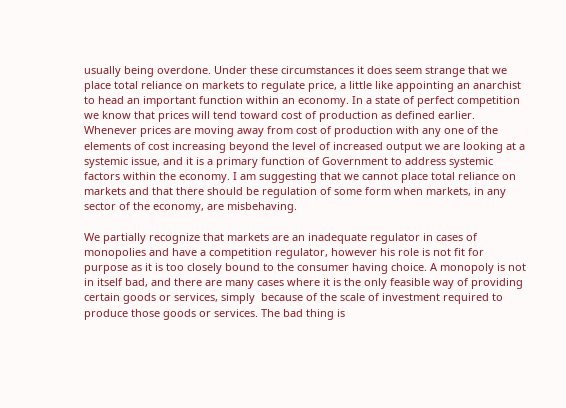usually being overdone. Under these circumstances it does seem strange that we place total reliance on markets to regulate price, a little like appointing an anarchist to head an important function within an economy. In a state of perfect competition we know that prices will tend toward cost of production as defined earlier. Whenever prices are moving away from cost of production with any one of the elements of cost increasing beyond the level of increased output we are looking at a systemic issue, and it is a primary function of Government to address systemic factors within the economy. I am suggesting that we cannot place total reliance on markets and that there should be regulation of some form when markets, in any sector of the economy, are misbehaving.

We partially recognize that markets are an inadequate regulator in cases of monopolies and have a competition regulator, however his role is not fit for purpose as it is too closely bound to the consumer having choice. A monopoly is not in itself bad, and there are many cases where it is the only feasible way of providing certain goods or services, simply  because of the scale of investment required to produce those goods or services. The bad thing is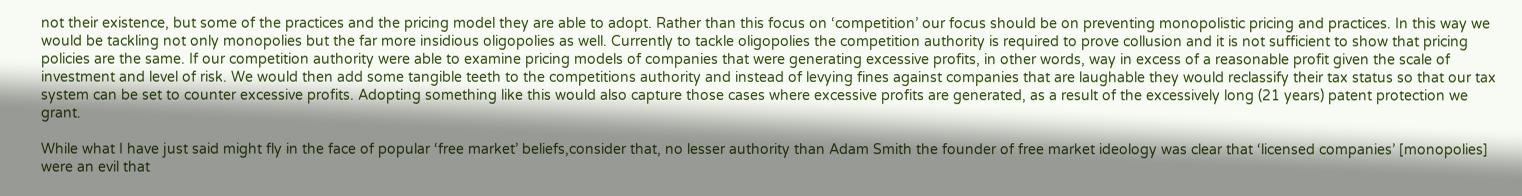not their existence, but some of the practices and the pricing model they are able to adopt. Rather than this focus on ‘competition’ our focus should be on preventing monopolistic pricing and practices. In this way we would be tackling not only monopolies but the far more insidious oligopolies as well. Currently to tackle oligopolies the competition authority is required to prove collusion and it is not sufficient to show that pricing policies are the same. If our competition authority were able to examine pricing models of companies that were generating excessive profits, in other words, way in excess of a reasonable profit given the scale of investment and level of risk. We would then add some tangible teeth to the competitions authority and instead of levying fines against companies that are laughable they would reclassify their tax status so that our tax system can be set to counter excessive profits. Adopting something like this would also capture those cases where excessive profits are generated, as a result of the excessively long (21 years) patent protection we grant.

While what I have just said might fly in the face of popular ‘free market’ beliefs,consider that, no lesser authority than Adam Smith the founder of free market ideology was clear that ‘licensed companies’ [monopolies] were an evil that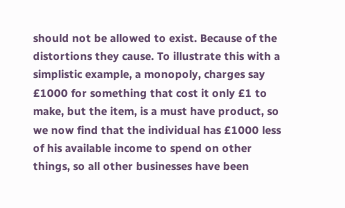should not be allowed to exist. Because of the distortions they cause. To illustrate this with a simplistic example, a monopoly, charges say £1000 for something that cost it only £1 to make, but the item, is a must have product, so we now find that the individual has £1000 less of his available income to spend on other things, so all other businesses have been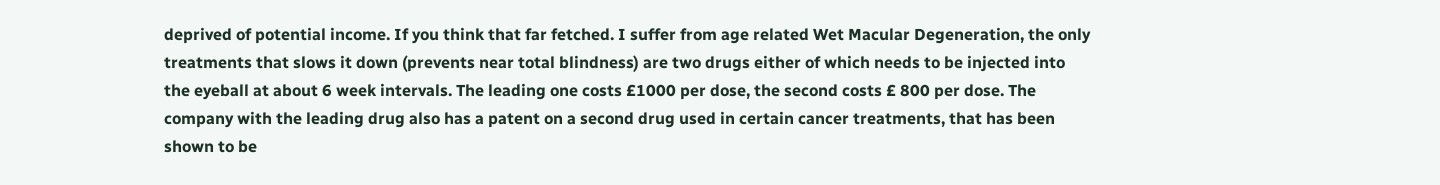deprived of potential income. If you think that far fetched. I suffer from age related Wet Macular Degeneration, the only treatments that slows it down (prevents near total blindness) are two drugs either of which needs to be injected into the eyeball at about 6 week intervals. The leading one costs £1000 per dose, the second costs £ 800 per dose. The company with the leading drug also has a patent on a second drug used in certain cancer treatments, that has been shown to be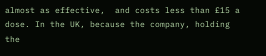almost as effective,  and costs less than £15 a dose. In the UK, because the company, holding the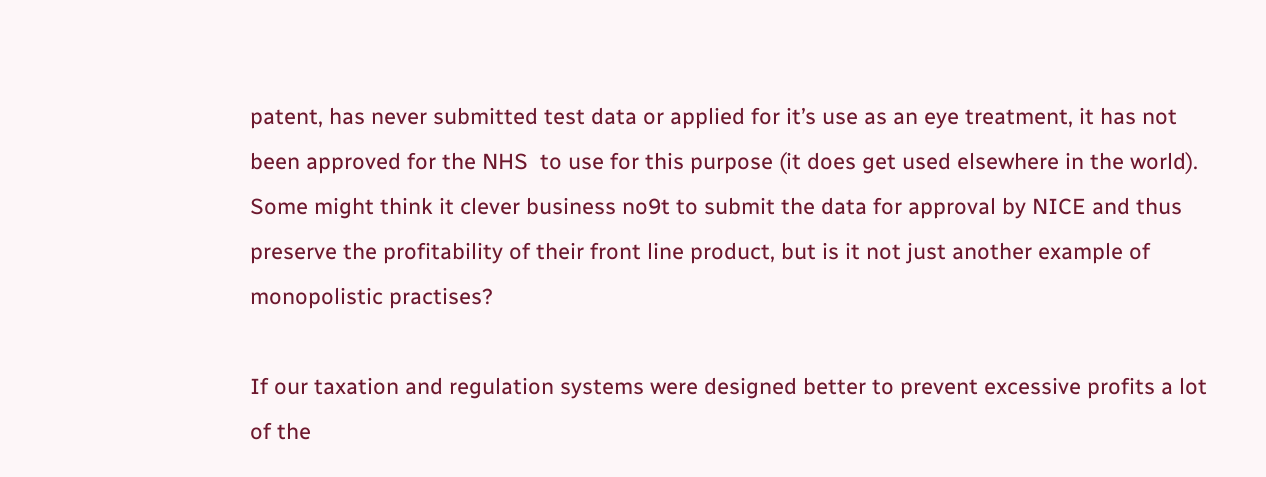patent, has never submitted test data or applied for it’s use as an eye treatment, it has not been approved for the NHS  to use for this purpose (it does get used elsewhere in the world). Some might think it clever business no9t to submit the data for approval by NICE and thus preserve the profitability of their front line product, but is it not just another example of monopolistic practises?

If our taxation and regulation systems were designed better to prevent excessive profits a lot of the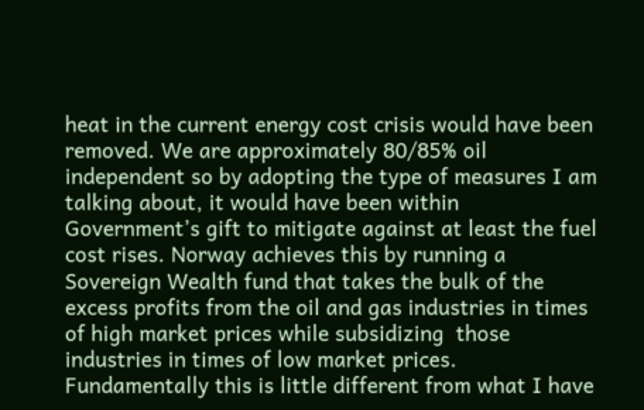heat in the current energy cost crisis would have been removed. We are approximately 80/85% oil independent so by adopting the type of measures I am talking about, it would have been within Government’s gift to mitigate against at least the fuel cost rises. Norway achieves this by running a Sovereign Wealth fund that takes the bulk of the excess profits from the oil and gas industries in times of high market prices while subsidizing  those industries in times of low market prices. Fundamentally this is little different from what I have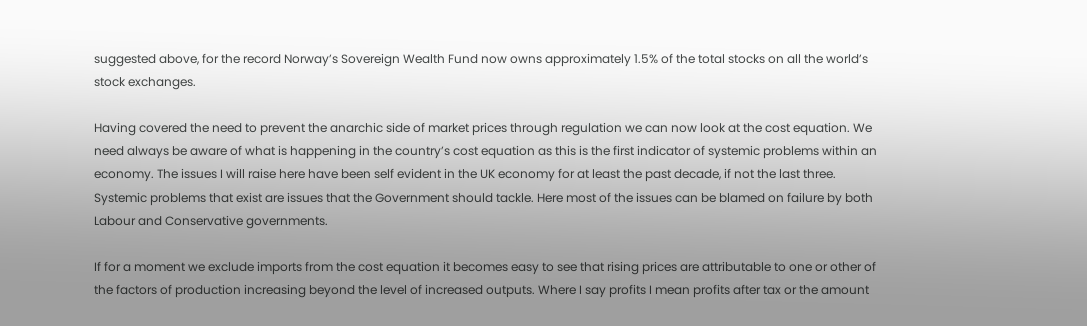suggested above, for the record Norway’s Sovereign Wealth Fund now owns approximately 1.5% of the total stocks on all the world’s stock exchanges.

Having covered the need to prevent the anarchic side of market prices through regulation we can now look at the cost equation. We need always be aware of what is happening in the country’s cost equation as this is the first indicator of systemic problems within an economy. The issues I will raise here have been self evident in the UK economy for at least the past decade, if not the last three. Systemic problems that exist are issues that the Government should tackle. Here most of the issues can be blamed on failure by both Labour and Conservative governments.

If for a moment we exclude imports from the cost equation it becomes easy to see that rising prices are attributable to one or other of the factors of production increasing beyond the level of increased outputs. Where I say profits I mean profits after tax or the amount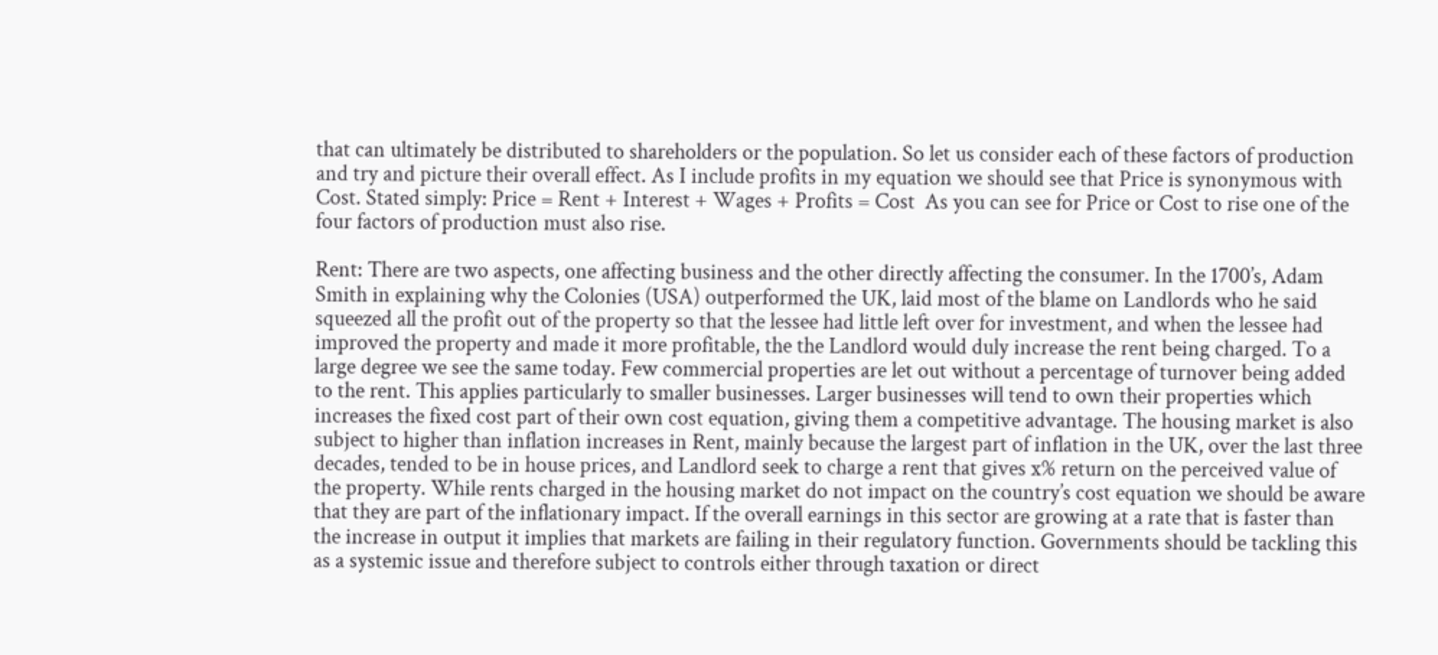that can ultimately be distributed to shareholders or the population. So let us consider each of these factors of production and try and picture their overall effect. As I include profits in my equation we should see that Price is synonymous with Cost. Stated simply: Price = Rent + Interest + Wages + Profits = Cost  As you can see for Price or Cost to rise one of the four factors of production must also rise.

Rent: There are two aspects, one affecting business and the other directly affecting the consumer. In the 1700’s, Adam Smith in explaining why the Colonies (USA) outperformed the UK, laid most of the blame on Landlords who he said squeezed all the profit out of the property so that the lessee had little left over for investment, and when the lessee had improved the property and made it more profitable, the the Landlord would duly increase the rent being charged. To a large degree we see the same today. Few commercial properties are let out without a percentage of turnover being added to the rent. This applies particularly to smaller businesses. Larger businesses will tend to own their properties which increases the fixed cost part of their own cost equation, giving them a competitive advantage. The housing market is also subject to higher than inflation increases in Rent, mainly because the largest part of inflation in the UK, over the last three decades, tended to be in house prices, and Landlord seek to charge a rent that gives x% return on the perceived value of the property. While rents charged in the housing market do not impact on the country’s cost equation we should be aware that they are part of the inflationary impact. If the overall earnings in this sector are growing at a rate that is faster than the increase in output it implies that markets are failing in their regulatory function. Governments should be tackling this as a systemic issue and therefore subject to controls either through taxation or direct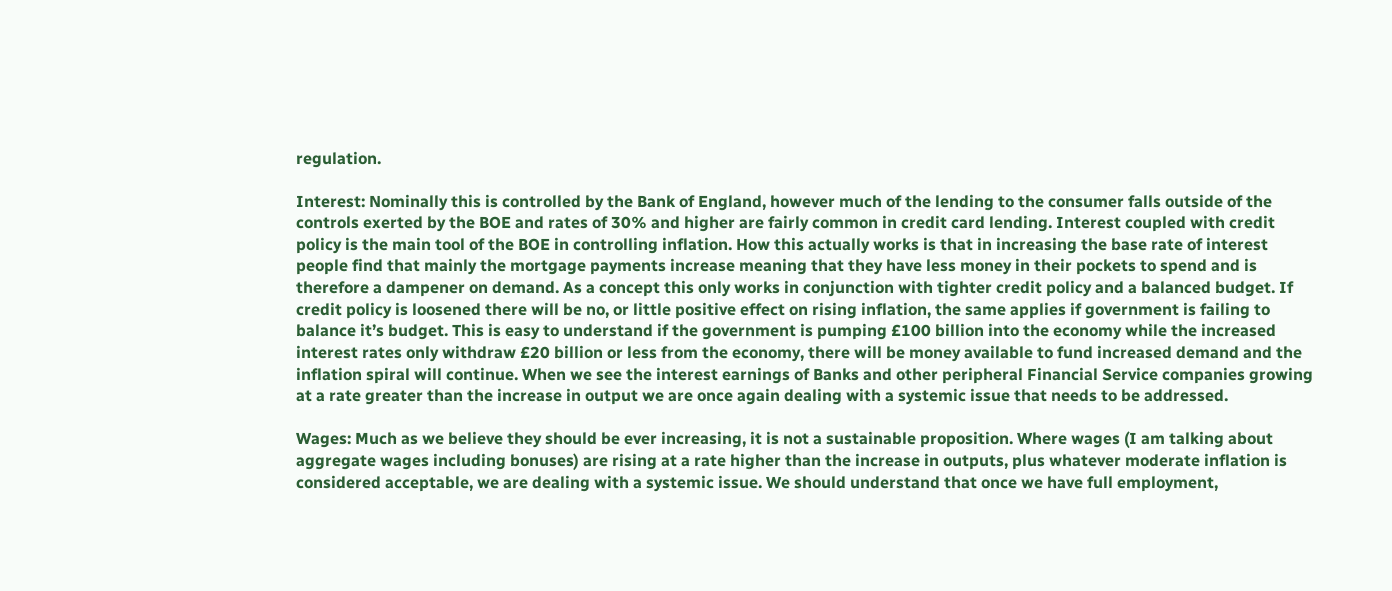regulation.

Interest: Nominally this is controlled by the Bank of England, however much of the lending to the consumer falls outside of the controls exerted by the BOE and rates of 30% and higher are fairly common in credit card lending. Interest coupled with credit policy is the main tool of the BOE in controlling inflation. How this actually works is that in increasing the base rate of interest people find that mainly the mortgage payments increase meaning that they have less money in their pockets to spend and is therefore a dampener on demand. As a concept this only works in conjunction with tighter credit policy and a balanced budget. If credit policy is loosened there will be no, or little positive effect on rising inflation, the same applies if government is failing to balance it’s budget. This is easy to understand if the government is pumping £100 billion into the economy while the increased interest rates only withdraw £20 billion or less from the economy, there will be money available to fund increased demand and the inflation spiral will continue. When we see the interest earnings of Banks and other peripheral Financial Service companies growing at a rate greater than the increase in output we are once again dealing with a systemic issue that needs to be addressed.

Wages: Much as we believe they should be ever increasing, it is not a sustainable proposition. Where wages (I am talking about aggregate wages including bonuses) are rising at a rate higher than the increase in outputs, plus whatever moderate inflation is considered acceptable, we are dealing with a systemic issue. We should understand that once we have full employment,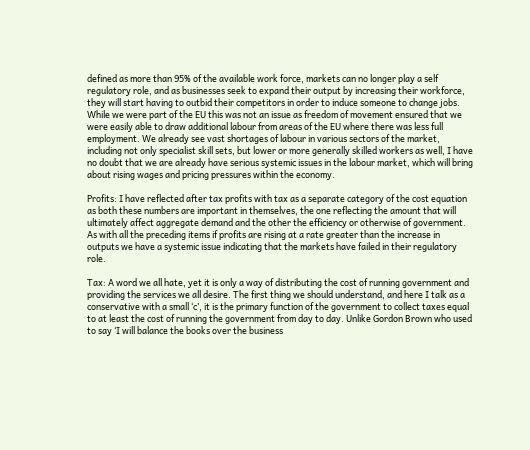defined as more than 95% of the available work force, markets can no longer play a self regulatory role, and as businesses seek to expand their output by increasing their workforce, they will start having to outbid their competitors in order to induce someone to change jobs. While we were part of the EU this was not an issue as freedom of movement ensured that we were easily able to draw additional labour from areas of the EU where there was less full employment. We already see vast shortages of labour in various sectors of the market, including not only specialist skill sets, but lower or more generally skilled workers as well, I have no doubt that we are already have serious systemic issues in the labour market, which will bring about rising wages and pricing pressures within the economy.

Profits: I have reflected after tax profits with tax as a separate category of the cost equation as both these numbers are important in themselves, the one reflecting the amount that will ultimately affect aggregate demand and the other the efficiency or otherwise of government. As with all the preceding items if profits are rising at a rate greater than the increase in outputs we have a systemic issue indicating that the markets have failed in their regulatory role.

Tax: A word we all hate, yet it is only a way of distributing the cost of running government and providing the services we all desire. The first thing we should understand, and here I talk as a conservative with a small ‘c’, it is the primary function of the government to collect taxes equal to at least the cost of running the government from day to day. Unlike Gordon Brown who used to say ‘I will balance the books over the business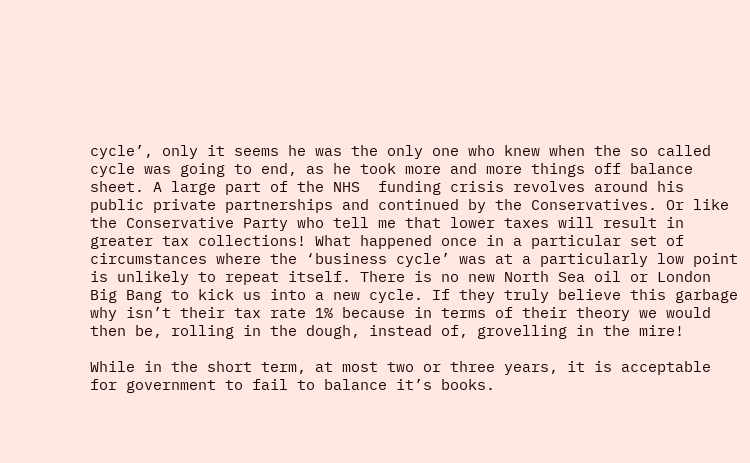cycle’, only it seems he was the only one who knew when the so called cycle was going to end, as he took more and more things off balance sheet. A large part of the NHS  funding crisis revolves around his public private partnerships and continued by the Conservatives. Or like the Conservative Party who tell me that lower taxes will result in greater tax collections! What happened once in a particular set of circumstances where the ‘business cycle’ was at a particularly low point is unlikely to repeat itself. There is no new North Sea oil or London Big Bang to kick us into a new cycle. If they truly believe this garbage why isn’t their tax rate 1% because in terms of their theory we would then be, rolling in the dough, instead of, grovelling in the mire!

While in the short term, at most two or three years, it is acceptable for government to fail to balance it’s books.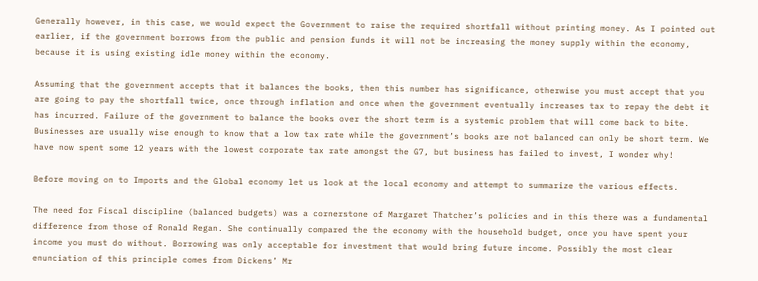Generally however, in this case, we would expect the Government to raise the required shortfall without printing money. As I pointed out earlier, if the government borrows from the public and pension funds it will not be increasing the money supply within the economy, because it is using existing idle money within the economy.

Assuming that the government accepts that it balances the books, then this number has significance, otherwise you must accept that you are going to pay the shortfall twice, once through inflation and once when the government eventually increases tax to repay the debt it has incurred. Failure of the government to balance the books over the short term is a systemic problem that will come back to bite. Businesses are usually wise enough to know that a low tax rate while the government’s books are not balanced can only be short term. We have now spent some 12 years with the lowest corporate tax rate amongst the G7, but business has failed to invest, I wonder why!

Before moving on to Imports and the Global economy let us look at the local economy and attempt to summarize the various effects.

The need for Fiscal discipline (balanced budgets) was a cornerstone of Margaret Thatcher’s policies and in this there was a fundamental difference from those of Ronald Regan. She continually compared the the economy with the household budget, once you have spent your income you must do without. Borrowing was only acceptable for investment that would bring future income. Possibly the most clear enunciation of this principle comes from Dickens’ Mr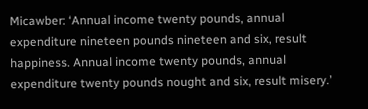Micawber: ‘Annual income twenty pounds, annual expenditure nineteen pounds nineteen and six, result happiness. Annual income twenty pounds, annual expenditure twenty pounds nought and six, result misery.’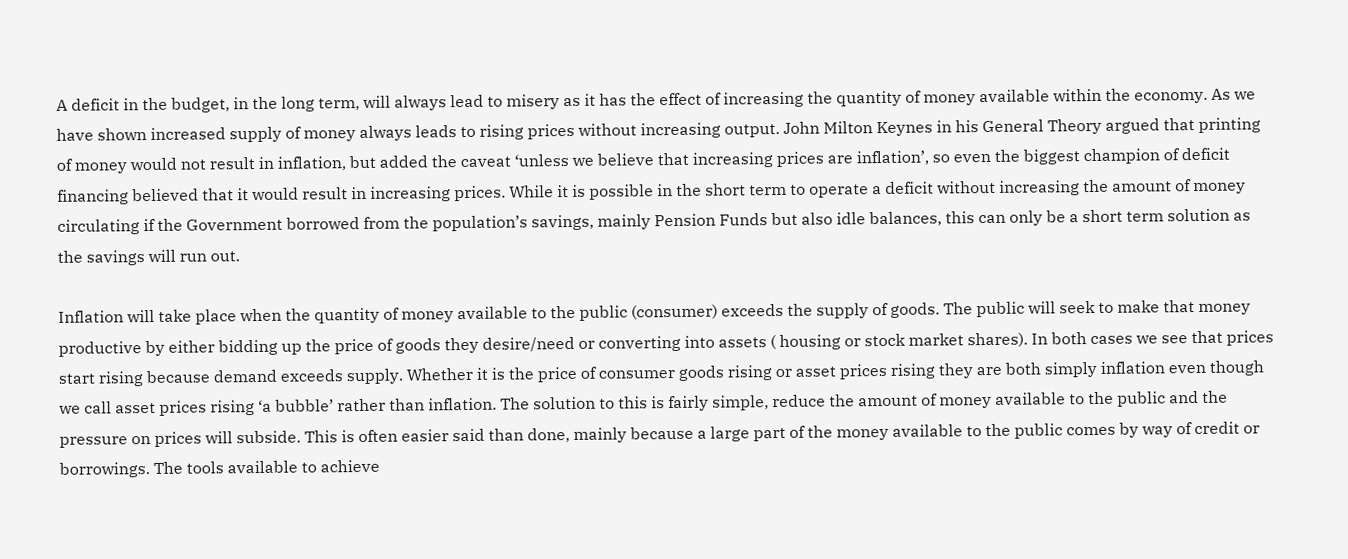A deficit in the budget, in the long term, will always lead to misery as it has the effect of increasing the quantity of money available within the economy. As we have shown increased supply of money always leads to rising prices without increasing output. John Milton Keynes in his General Theory argued that printing of money would not result in inflation, but added the caveat ‘unless we believe that increasing prices are inflation’, so even the biggest champion of deficit financing believed that it would result in increasing prices. While it is possible in the short term to operate a deficit without increasing the amount of money circulating if the Government borrowed from the population’s savings, mainly Pension Funds but also idle balances, this can only be a short term solution as the savings will run out.

Inflation will take place when the quantity of money available to the public (consumer) exceeds the supply of goods. The public will seek to make that money productive by either bidding up the price of goods they desire/need or converting into assets ( housing or stock market shares). In both cases we see that prices start rising because demand exceeds supply. Whether it is the price of consumer goods rising or asset prices rising they are both simply inflation even though we call asset prices rising ‘a bubble’ rather than inflation. The solution to this is fairly simple, reduce the amount of money available to the public and the pressure on prices will subside. This is often easier said than done, mainly because a large part of the money available to the public comes by way of credit or borrowings. The tools available to achieve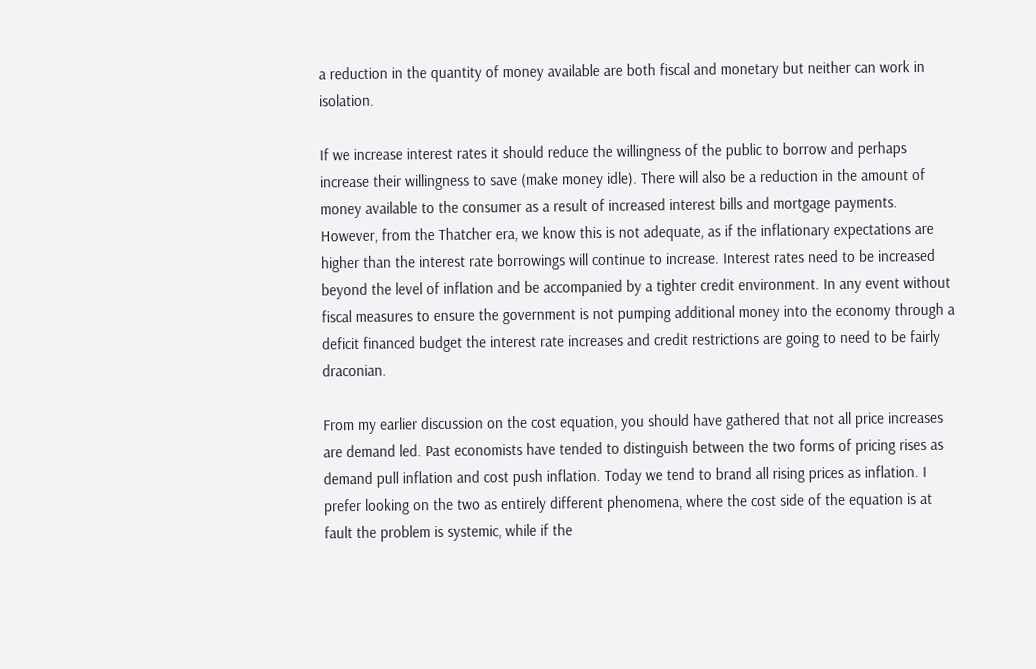a reduction in the quantity of money available are both fiscal and monetary but neither can work in isolation.

If we increase interest rates it should reduce the willingness of the public to borrow and perhaps increase their willingness to save (make money idle). There will also be a reduction in the amount of money available to the consumer as a result of increased interest bills and mortgage payments. However, from the Thatcher era, we know this is not adequate, as if the inflationary expectations are higher than the interest rate borrowings will continue to increase. Interest rates need to be increased beyond the level of inflation and be accompanied by a tighter credit environment. In any event without fiscal measures to ensure the government is not pumping additional money into the economy through a deficit financed budget the interest rate increases and credit restrictions are going to need to be fairly draconian.

From my earlier discussion on the cost equation, you should have gathered that not all price increases are demand led. Past economists have tended to distinguish between the two forms of pricing rises as demand pull inflation and cost push inflation. Today we tend to brand all rising prices as inflation. I prefer looking on the two as entirely different phenomena, where the cost side of the equation is at fault the problem is systemic, while if the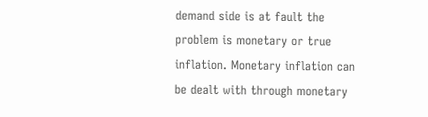demand side is at fault the problem is monetary or true inflation. Monetary inflation can be dealt with through monetary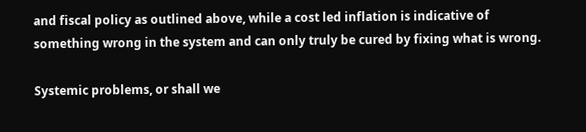and fiscal policy as outlined above, while a cost led inflation is indicative of something wrong in the system and can only truly be cured by fixing what is wrong.

Systemic problems, or shall we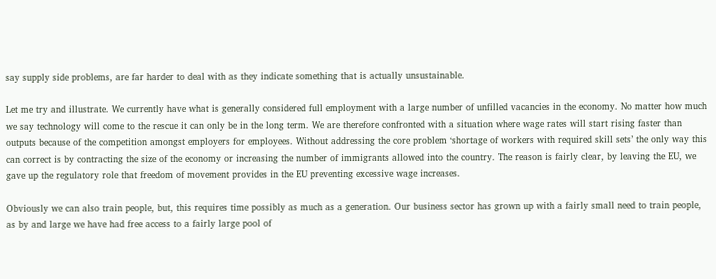say supply side problems, are far harder to deal with as they indicate something that is actually unsustainable.

Let me try and illustrate. We currently have what is generally considered full employment with a large number of unfilled vacancies in the economy. No matter how much we say technology will come to the rescue it can only be in the long term. We are therefore confronted with a situation where wage rates will start rising faster than outputs because of the competition amongst employers for employees. Without addressing the core problem ‘shortage of workers with required skill sets’ the only way this can correct is by contracting the size of the economy or increasing the number of immigrants allowed into the country. The reason is fairly clear, by leaving the EU, we gave up the regulatory role that freedom of movement provides in the EU preventing excessive wage increases.

Obviously we can also train people, but, this requires time possibly as much as a generation. Our business sector has grown up with a fairly small need to train people, as by and large we have had free access to a fairly large pool of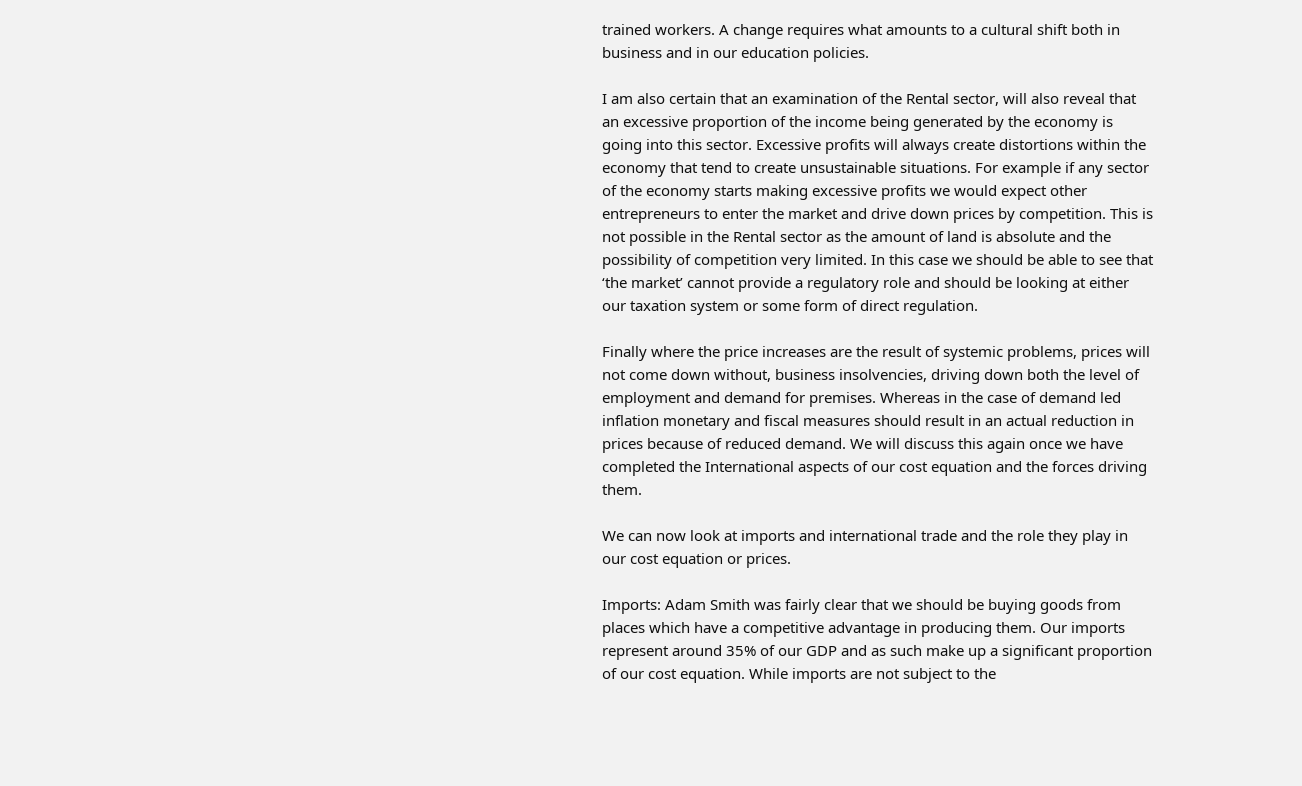trained workers. A change requires what amounts to a cultural shift both in business and in our education policies.

I am also certain that an examination of the Rental sector, will also reveal that an excessive proportion of the income being generated by the economy is going into this sector. Excessive profits will always create distortions within the economy that tend to create unsustainable situations. For example if any sector of the economy starts making excessive profits we would expect other entrepreneurs to enter the market and drive down prices by competition. This is not possible in the Rental sector as the amount of land is absolute and the possibility of competition very limited. In this case we should be able to see that ‘the market’ cannot provide a regulatory role and should be looking at either our taxation system or some form of direct regulation.

Finally where the price increases are the result of systemic problems, prices will not come down without, business insolvencies, driving down both the level of employment and demand for premises. Whereas in the case of demand led inflation monetary and fiscal measures should result in an actual reduction in prices because of reduced demand. We will discuss this again once we have completed the International aspects of our cost equation and the forces driving them.

We can now look at imports and international trade and the role they play in our cost equation or prices.

Imports: Adam Smith was fairly clear that we should be buying goods from places which have a competitive advantage in producing them. Our imports represent around 35% of our GDP and as such make up a significant proportion of our cost equation. While imports are not subject to the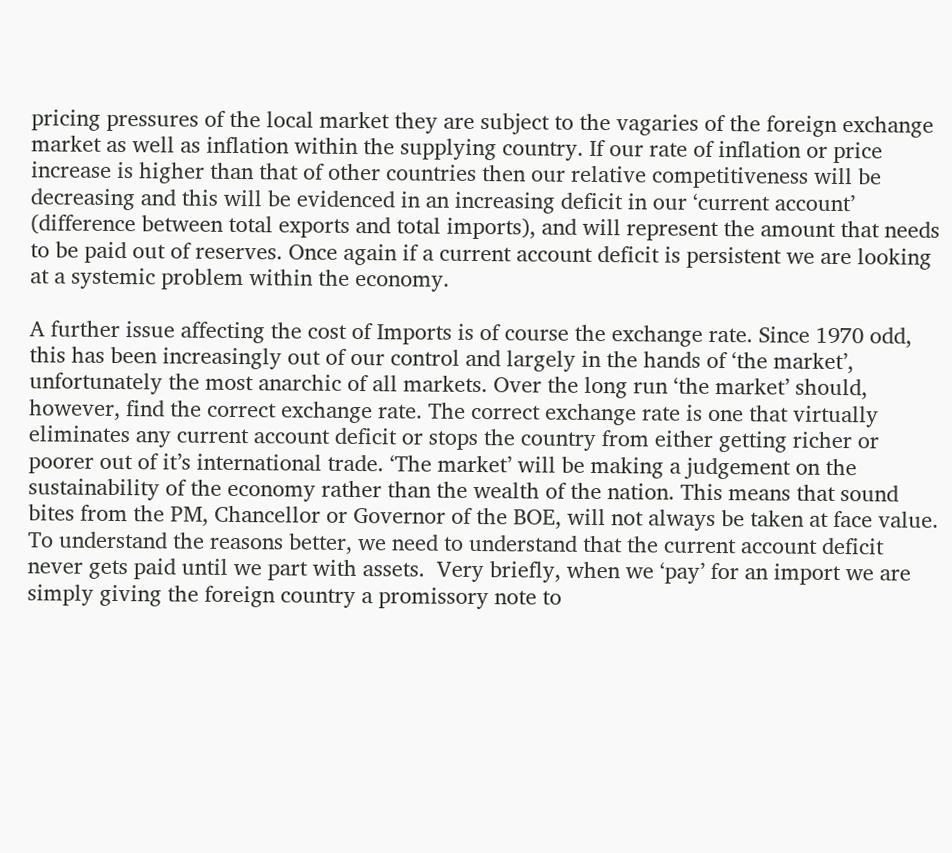pricing pressures of the local market they are subject to the vagaries of the foreign exchange market as well as inflation within the supplying country. If our rate of inflation or price increase is higher than that of other countries then our relative competitiveness will be decreasing and this will be evidenced in an increasing deficit in our ‘current account’ (difference between total exports and total imports), and will represent the amount that needs to be paid out of reserves. Once again if a current account deficit is persistent we are looking at a systemic problem within the economy.

A further issue affecting the cost of Imports is of course the exchange rate. Since 1970 odd, this has been increasingly out of our control and largely in the hands of ‘the market’, unfortunately the most anarchic of all markets. Over the long run ‘the market’ should, however, find the correct exchange rate. The correct exchange rate is one that virtually eliminates any current account deficit or stops the country from either getting richer or poorer out of it’s international trade. ‘The market’ will be making a judgement on the sustainability of the economy rather than the wealth of the nation. This means that sound bites from the PM, Chancellor or Governor of the BOE, will not always be taken at face value. To understand the reasons better, we need to understand that the current account deficit never gets paid until we part with assets.  Very briefly, when we ‘pay’ for an import we are simply giving the foreign country a promissory note to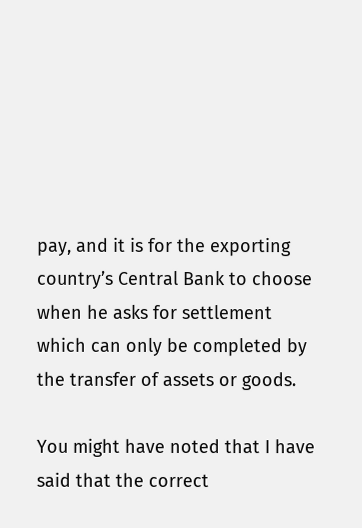pay, and it is for the exporting country’s Central Bank to choose when he asks for settlement which can only be completed by the transfer of assets or goods.

You might have noted that I have said that the correct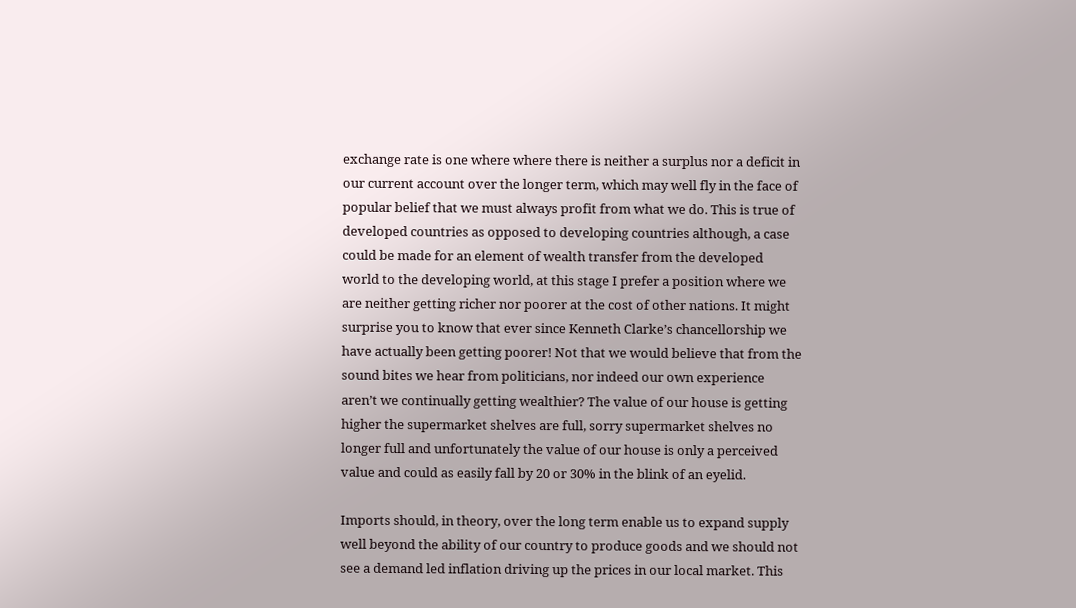exchange rate is one where where there is neither a surplus nor a deficit in our current account over the longer term, which may well fly in the face of popular belief that we must always profit from what we do. This is true of developed countries as opposed to developing countries although, a case could be made for an element of wealth transfer from the developed world to the developing world, at this stage I prefer a position where we are neither getting richer nor poorer at the cost of other nations. It might surprise you to know that ever since Kenneth Clarke’s chancellorship we have actually been getting poorer! Not that we would believe that from the sound bites we hear from politicians, nor indeed our own experience aren’t we continually getting wealthier? The value of our house is getting higher the supermarket shelves are full, sorry supermarket shelves no longer full and unfortunately the value of our house is only a perceived value and could as easily fall by 20 or 30% in the blink of an eyelid.

Imports should, in theory, over the long term enable us to expand supply well beyond the ability of our country to produce goods and we should not see a demand led inflation driving up the prices in our local market. This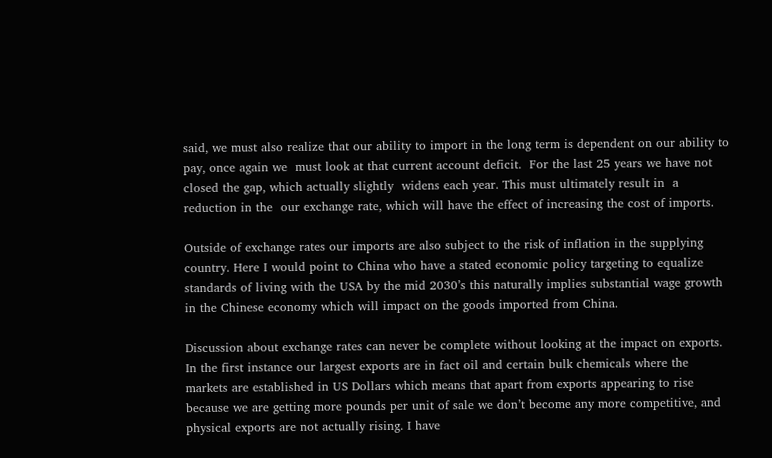said, we must also realize that our ability to import in the long term is dependent on our ability to pay, once again we  must look at that current account deficit.  For the last 25 years we have not closed the gap, which actually slightly  widens each year. This must ultimately result in  a reduction in the  our exchange rate, which will have the effect of increasing the cost of imports.

Outside of exchange rates our imports are also subject to the risk of inflation in the supplying country. Here I would point to China who have a stated economic policy targeting to equalize standards of living with the USA by the mid 2030’s this naturally implies substantial wage growth in the Chinese economy which will impact on the goods imported from China.

Discussion about exchange rates can never be complete without looking at the impact on exports. In the first instance our largest exports are in fact oil and certain bulk chemicals where the markets are established in US Dollars which means that apart from exports appearing to rise because we are getting more pounds per unit of sale we don’t become any more competitive, and physical exports are not actually rising. I have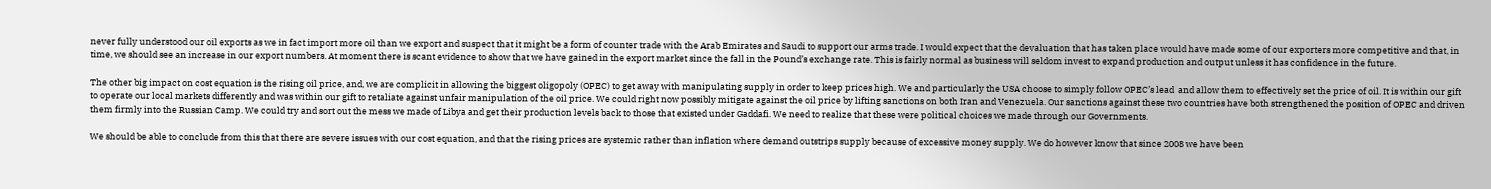never fully understood our oil exports as we in fact import more oil than we export and suspect that it might be a form of counter trade with the Arab Emirates and Saudi to support our arms trade. I would expect that the devaluation that has taken place would have made some of our exporters more competitive and that, in time, we should see an increase in our export numbers. At moment there is scant evidence to show that we have gained in the export market since the fall in the Pound’s exchange rate. This is fairly normal as business will seldom invest to expand production and output unless it has confidence in the future.

The other big impact on cost equation is the rising oil price, and, we are complicit in allowing the biggest oligopoly (OPEC) to get away with manipulating supply in order to keep prices high. We and particularly the USA choose to simply follow OPEC’s lead  and allow them to effectively set the price of oil. It is within our gift to operate our local markets differently and was within our gift to retaliate against unfair manipulation of the oil price. We could right now possibly mitigate against the oil price by lifting sanctions on both Iran and Venezuela. Our sanctions against these two countries have both strengthened the position of OPEC and driven them firmly into the Russian Camp. We could try and sort out the mess we made of Libya and get their production levels back to those that existed under Gaddafi. We need to realize that these were political choices we made through our Governments.

We should be able to conclude from this that there are severe issues with our cost equation, and that the rising prices are systemic rather than inflation where demand outstrips supply because of excessive money supply. We do however know that since 2008 we have been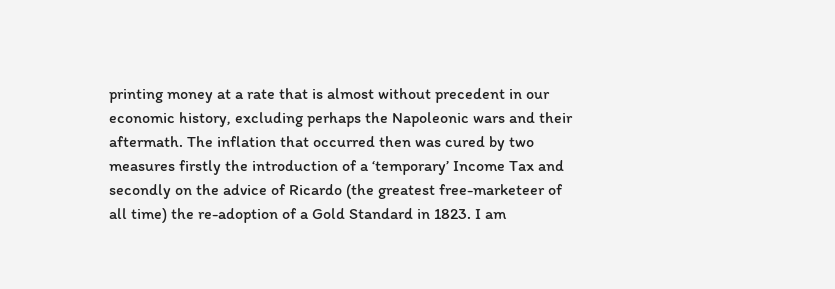printing money at a rate that is almost without precedent in our economic history, excluding perhaps the Napoleonic wars and their aftermath. The inflation that occurred then was cured by two measures firstly the introduction of a ‘temporary’ Income Tax and secondly on the advice of Ricardo (the greatest free-marketeer of all time) the re-adoption of a Gold Standard in 1823. I am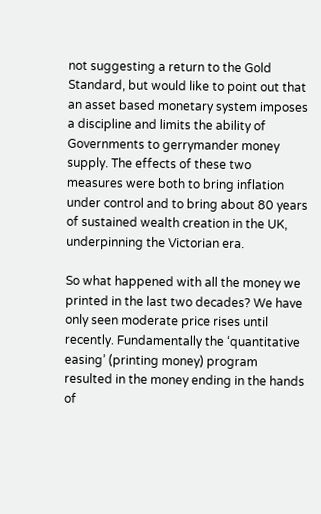not suggesting a return to the Gold Standard, but would like to point out that an asset based monetary system imposes a discipline and limits the ability of Governments to gerrymander money supply. The effects of these two measures were both to bring inflation under control and to bring about 80 years of sustained wealth creation in the UK, underpinning the Victorian era.

So what happened with all the money we printed in the last two decades? We have only seen moderate price rises until recently. Fundamentally the ‘quantitative easing’ (printing money) program  resulted in the money ending in the hands of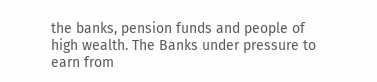the banks, pension funds and people of high wealth. The Banks under pressure to earn from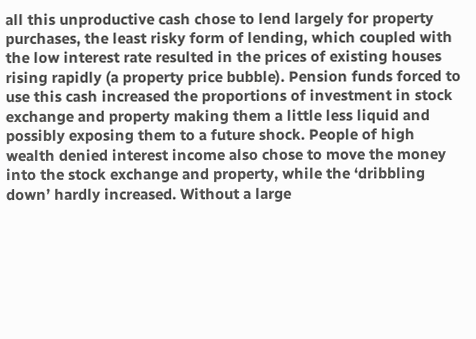all this unproductive cash chose to lend largely for property purchases, the least risky form of lending, which coupled with the low interest rate resulted in the prices of existing houses rising rapidly (a property price bubble). Pension funds forced to use this cash increased the proportions of investment in stock exchange and property making them a little less liquid and possibly exposing them to a future shock. People of high wealth denied interest income also chose to move the money into the stock exchange and property, while the ‘dribbling down’ hardly increased. Without a large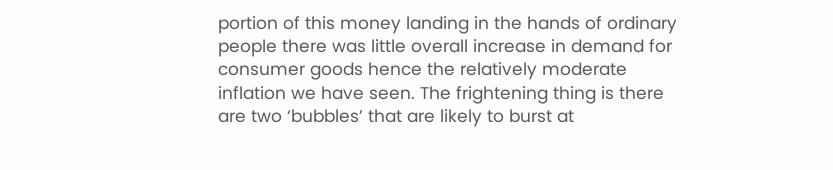portion of this money landing in the hands of ordinary people there was little overall increase in demand for consumer goods hence the relatively moderate inflation we have seen. The frightening thing is there are two ‘bubbles’ that are likely to burst at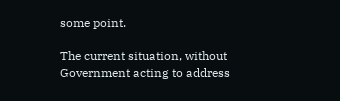some point.

The current situation, without Government acting to address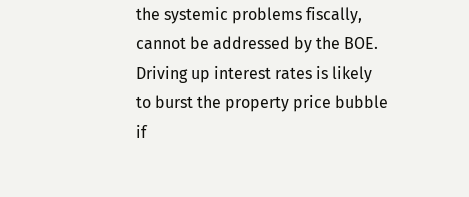the systemic problems fiscally, cannot be addressed by the BOE. Driving up interest rates is likely to burst the property price bubble if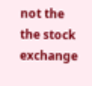not the the stock exchange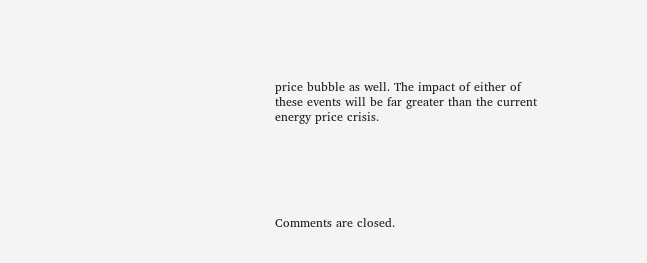price bubble as well. The impact of either of these events will be far greater than the current energy price crisis.






Comments are closed.